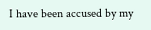I have been accused by my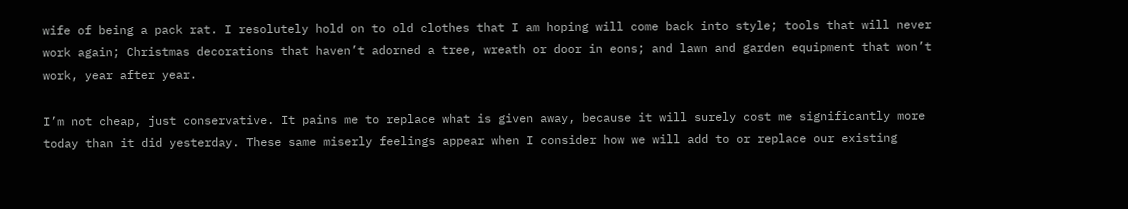wife of being a pack rat. I resolutely hold on to old clothes that I am hoping will come back into style; tools that will never work again; Christmas decorations that haven’t adorned a tree, wreath or door in eons; and lawn and garden equipment that won’t work, year after year.

I’m not cheap, just conservative. It pains me to replace what is given away, because it will surely cost me significantly more today than it did yesterday. These same miserly feelings appear when I consider how we will add to or replace our existing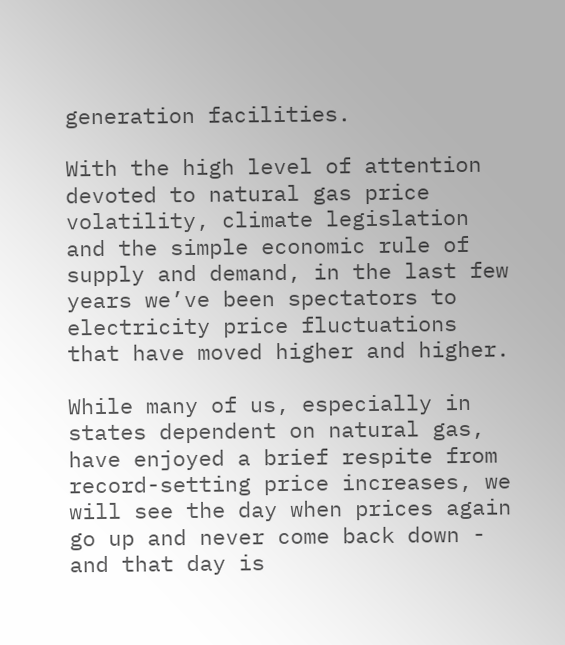generation facilities.

With the high level of attention devoted to natural gas price volatility, climate legislation and the simple economic rule of supply and demand, in the last few years we’ve been spectators to electricity price fluctuations that have moved higher and higher.

While many of us, especially in states dependent on natural gas, have enjoyed a brief respite from record-setting price increases, we will see the day when prices again go up and never come back down - and that day is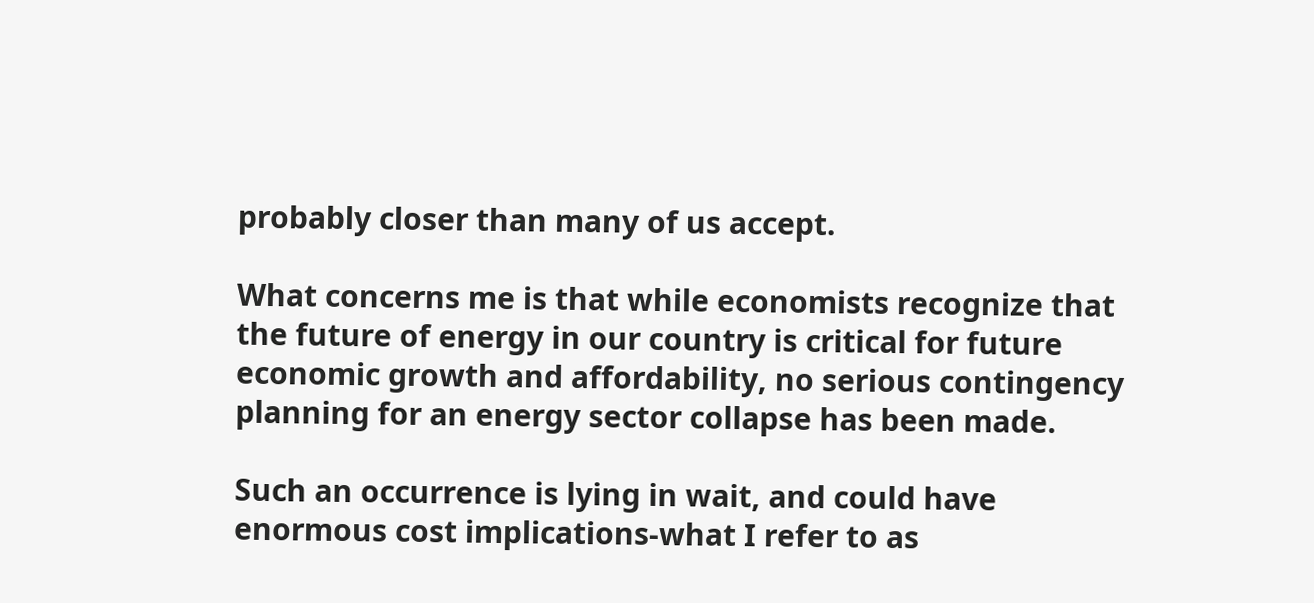probably closer than many of us accept.

What concerns me is that while economists recognize that the future of energy in our country is critical for future economic growth and affordability, no serious contingency planning for an energy sector collapse has been made.

Such an occurrence is lying in wait, and could have enormous cost implications-what I refer to as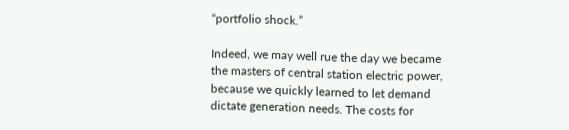“portfolio shock.”

Indeed, we may well rue the day we became the masters of central station electric power, because we quickly learned to let demand dictate generation needs. The costs for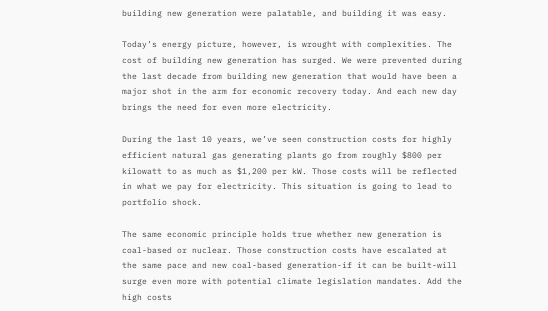building new generation were palatable, and building it was easy.

Today’s energy picture, however, is wrought with complexities. The cost of building new generation has surged. We were prevented during the last decade from building new generation that would have been a major shot in the arm for economic recovery today. And each new day brings the need for even more electricity.

During the last 10 years, we’ve seen construction costs for highly efficient natural gas generating plants go from roughly $800 per kilowatt to as much as $1,200 per kW. Those costs will be reflected in what we pay for electricity. This situation is going to lead to portfolio shock.

The same economic principle holds true whether new generation is coal-based or nuclear. Those construction costs have escalated at the same pace and new coal-based generation-if it can be built-will surge even more with potential climate legislation mandates. Add the high costs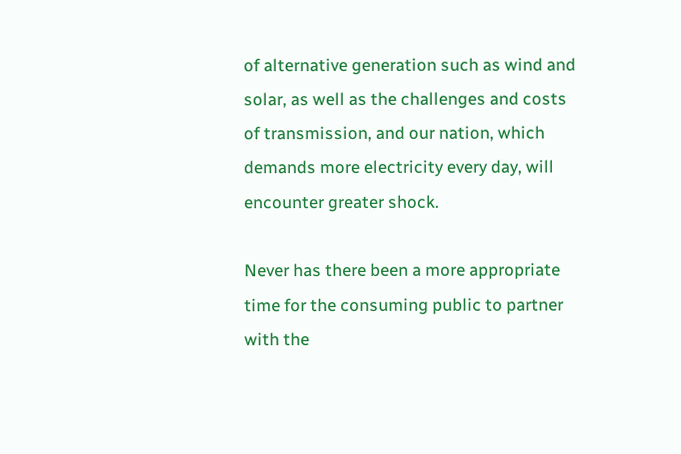of alternative generation such as wind and solar, as well as the challenges and costs of transmission, and our nation, which demands more electricity every day, will encounter greater shock.

Never has there been a more appropriate time for the consuming public to partner with the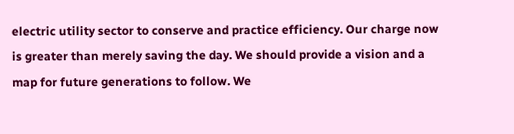electric utility sector to conserve and practice efficiency. Our charge now is greater than merely saving the day. We should provide a vision and a map for future generations to follow. We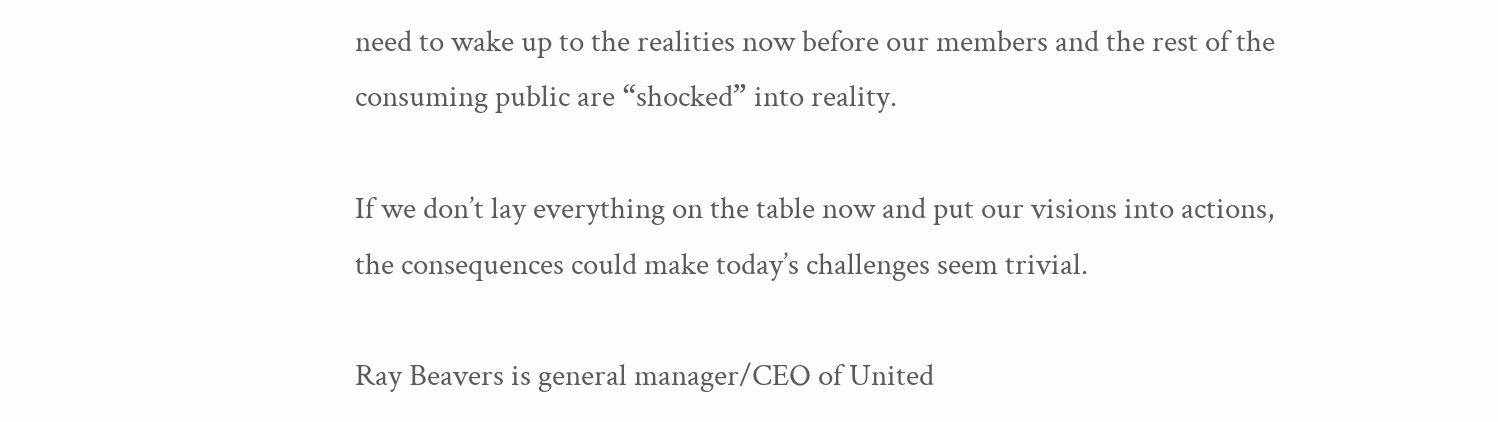need to wake up to the realities now before our members and the rest of the consuming public are “shocked” into reality.

If we don’t lay everything on the table now and put our visions into actions, the consequences could make today’s challenges seem trivial.

Ray Beavers is general manager/CEO of United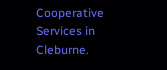Cooperative Services in Cleburne.